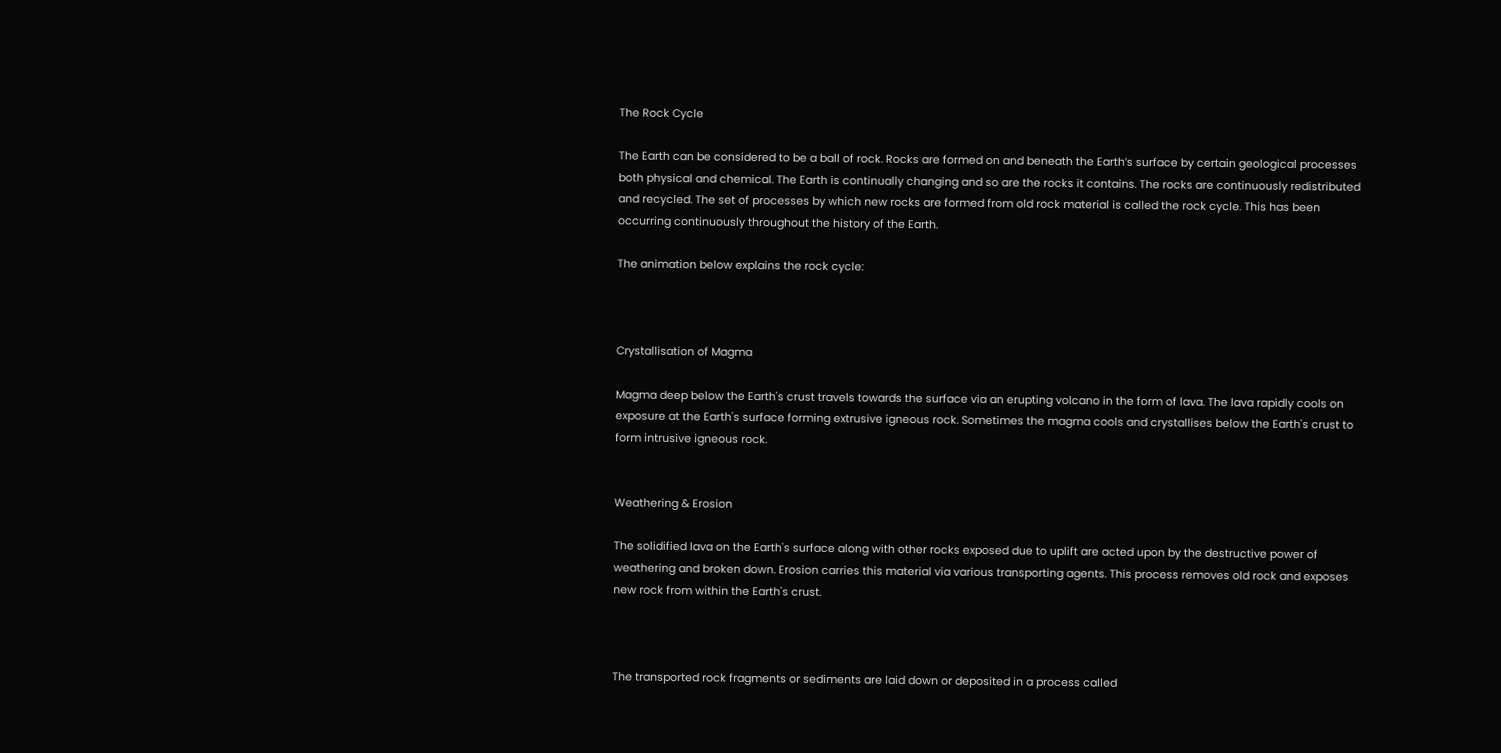The Rock Cycle

The Earth can be considered to be a ball of rock. Rocks are formed on and beneath the Earth’s surface by certain geological processes both physical and chemical. The Earth is continually changing and so are the rocks it contains. The rocks are continuously redistributed and recycled. The set of processes by which new rocks are formed from old rock material is called the rock cycle. This has been occurring continuously throughout the history of the Earth.

The animation below explains the rock cycle:



Crystallisation of Magma

Magma deep below the Earth's crust travels towards the surface via an erupting volcano in the form of lava. The lava rapidly cools on exposure at the Earth's surface forming extrusive igneous rock. Sometimes the magma cools and crystallises below the Earth's crust to form intrusive igneous rock.


Weathering & Erosion

The solidified lava on the Earth's surface along with other rocks exposed due to uplift are acted upon by the destructive power of weathering and broken down. Erosion carries this material via various transporting agents. This process removes old rock and exposes new rock from within the Earth's crust.



The transported rock fragments or sediments are laid down or deposited in a process called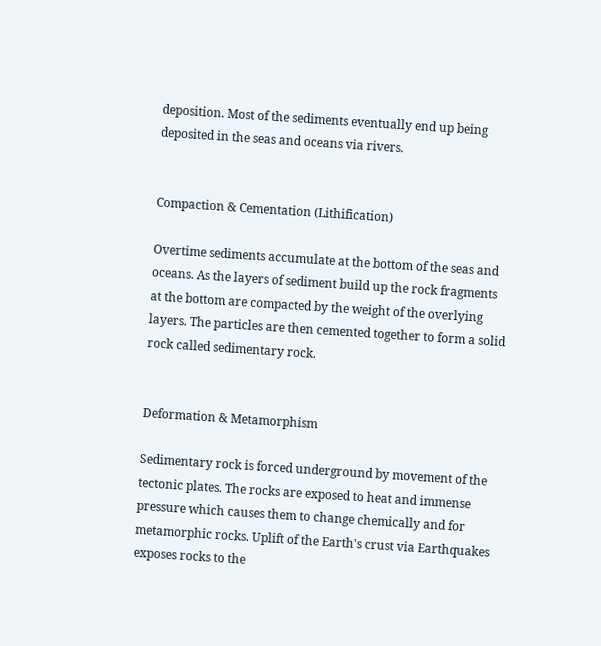deposition. Most of the sediments eventually end up being deposited in the seas and oceans via rivers.


Compaction & Cementation (Lithification)

Overtime sediments accumulate at the bottom of the seas and oceans. As the layers of sediment build up the rock fragments at the bottom are compacted by the weight of the overlying layers. The particles are then cemented together to form a solid rock called sedimentary rock.


Deformation & Metamorphism

Sedimentary rock is forced underground by movement of the tectonic plates. The rocks are exposed to heat and immense pressure which causes them to change chemically and for metamorphic rocks. Uplift of the Earth's crust via Earthquakes exposes rocks to the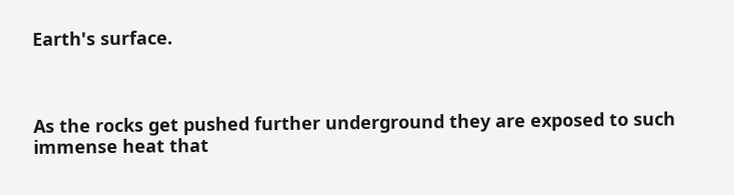Earth's surface.



As the rocks get pushed further underground they are exposed to such immense heat that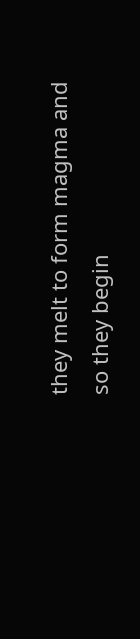they melt to form magma and so they begin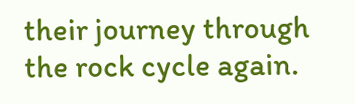their journey through the rock cycle again.